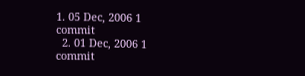1. 05 Dec, 2006 1 commit
  2. 01 Dec, 2006 1 commit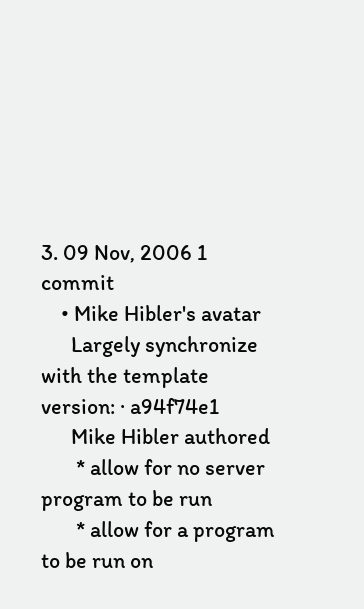3. 09 Nov, 2006 1 commit
    • Mike Hibler's avatar
      Largely synchronize with the template version: · a94f74e1
      Mike Hibler authored
       * allow for no server program to be run
       * allow for a program to be run on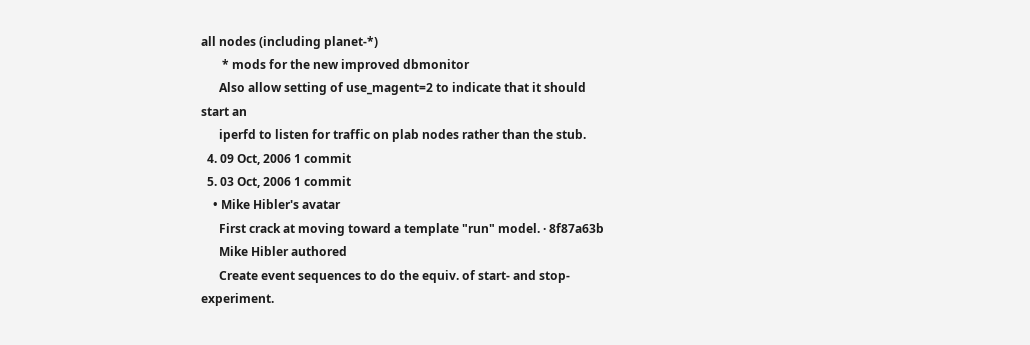all nodes (including planet-*)
       * mods for the new improved dbmonitor
      Also allow setting of use_magent=2 to indicate that it should start an
      iperfd to listen for traffic on plab nodes rather than the stub.
  4. 09 Oct, 2006 1 commit
  5. 03 Oct, 2006 1 commit
    • Mike Hibler's avatar
      First crack at moving toward a template "run" model. · 8f87a63b
      Mike Hibler authored
      Create event sequences to do the equiv. of start- and stop-experiment.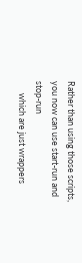Rather than using those scripts, you now can use start-run and stop-run
      which are just wrappers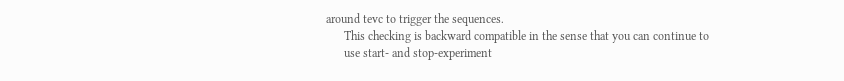around tevc to trigger the sequences.
      This checking is backward compatible in the sense that you can continue to
      use start- and stop-experiment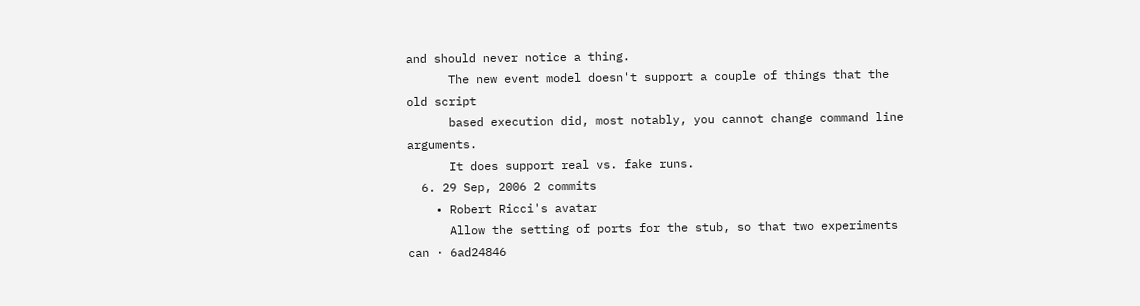and should never notice a thing.
      The new event model doesn't support a couple of things that the old script
      based execution did, most notably, you cannot change command line arguments.
      It does support real vs. fake runs.
  6. 29 Sep, 2006 2 commits
    • Robert Ricci's avatar
      Allow the setting of ports for the stub, so that two experiments can · 6ad24846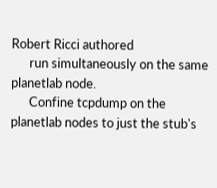Robert Ricci authored
      run simultaneously on the same planetlab node.
      Confine tcpdump on the planetlab nodes to just the stub's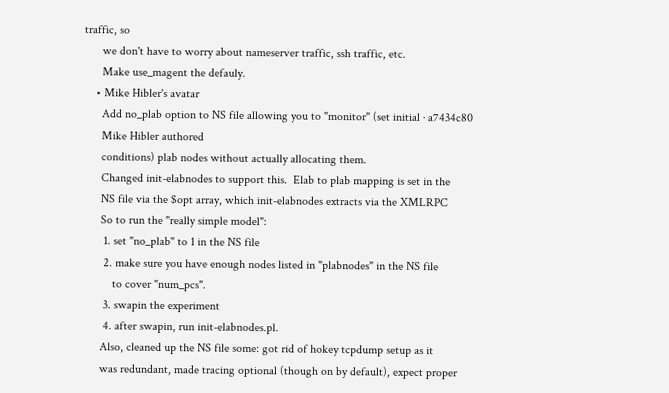traffic, so
      we don't have to worry about nameserver traffic, ssh traffic, etc.
      Make use_magent the defauly.
    • Mike Hibler's avatar
      Add no_plab option to NS file allowing you to "monitor" (set initial · a7434c80
      Mike Hibler authored
      conditions) plab nodes without actually allocating them.
      Changed init-elabnodes to support this.  Elab to plab mapping is set in the
      NS file via the $opt array, which init-elabnodes extracts via the XMLRPC
      So to run the "really simple model":
       1. set "no_plab" to 1 in the NS file
       2. make sure you have enough nodes listed in "plabnodes" in the NS file
          to cover "num_pcs".
       3. swapin the experiment
       4. after swapin, run init-elabnodes.pl.
      Also, cleaned up the NS file some: got rid of hokey tcpdump setup as it
      was redundant, made tracing optional (though on by default), expect proper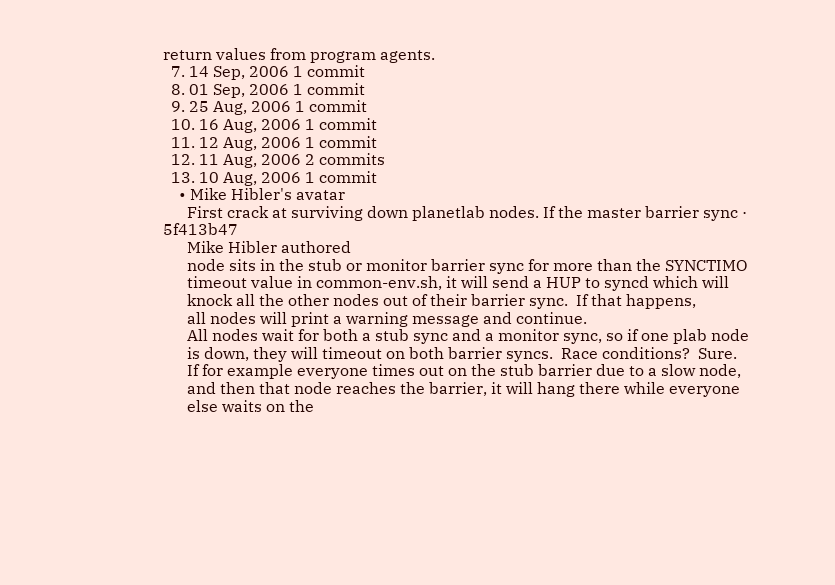return values from program agents.
  7. 14 Sep, 2006 1 commit
  8. 01 Sep, 2006 1 commit
  9. 25 Aug, 2006 1 commit
  10. 16 Aug, 2006 1 commit
  11. 12 Aug, 2006 1 commit
  12. 11 Aug, 2006 2 commits
  13. 10 Aug, 2006 1 commit
    • Mike Hibler's avatar
      First crack at surviving down planetlab nodes. If the master barrier sync · 5f413b47
      Mike Hibler authored
      node sits in the stub or monitor barrier sync for more than the SYNCTIMO
      timeout value in common-env.sh, it will send a HUP to syncd which will
      knock all the other nodes out of their barrier sync.  If that happens,
      all nodes will print a warning message and continue.
      All nodes wait for both a stub sync and a monitor sync, so if one plab node
      is down, they will timeout on both barrier syncs.  Race conditions?  Sure.
      If for example everyone times out on the stub barrier due to a slow node,
      and then that node reaches the barrier, it will hang there while everyone
      else waits on the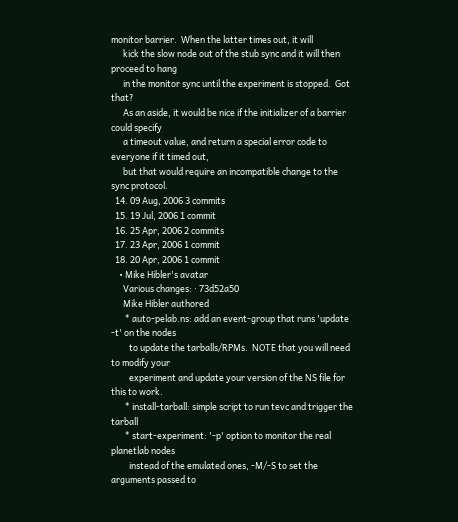monitor barrier.  When the latter times out, it will
      kick the slow node out of the stub sync and it will then proceed to hang
      in the monitor sync until the experiment is stopped.  Got that?
      As an aside, it would be nice if the initializer of a barrier could specify
      a timeout value, and return a special error code to everyone if it timed out,
      but that would require an incompatible change to the sync protocol.
  14. 09 Aug, 2006 3 commits
  15. 19 Jul, 2006 1 commit
  16. 25 Apr, 2006 2 commits
  17. 23 Apr, 2006 1 commit
  18. 20 Apr, 2006 1 commit
    • Mike Hibler's avatar
      Various changes: · 73d52a50
      Mike Hibler authored
       * auto-pelab.ns: add an event-group that runs 'update -t' on the nodes
         to update the tarballs/RPMs.  NOTE that you will need to modify your
         experiment and update your version of the NS file for this to work.
       * install-tarball: simple script to run tevc and trigger the tarball
       * start-experiment: '-p' option to monitor the real planetlab nodes
         instead of the emulated ones, -M/-S to set the arguments passed to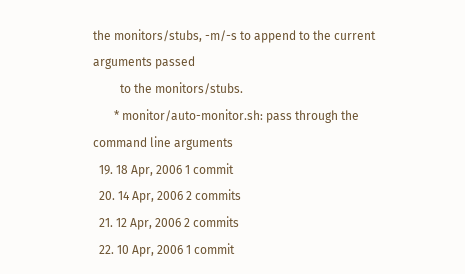the monitors/stubs, -m/-s to append to the current arguments passed
         to the monitors/stubs.
       * monitor/auto-monitor.sh: pass through the command line arguments
  19. 18 Apr, 2006 1 commit
  20. 14 Apr, 2006 2 commits
  21. 12 Apr, 2006 2 commits
  22. 10 Apr, 2006 1 commit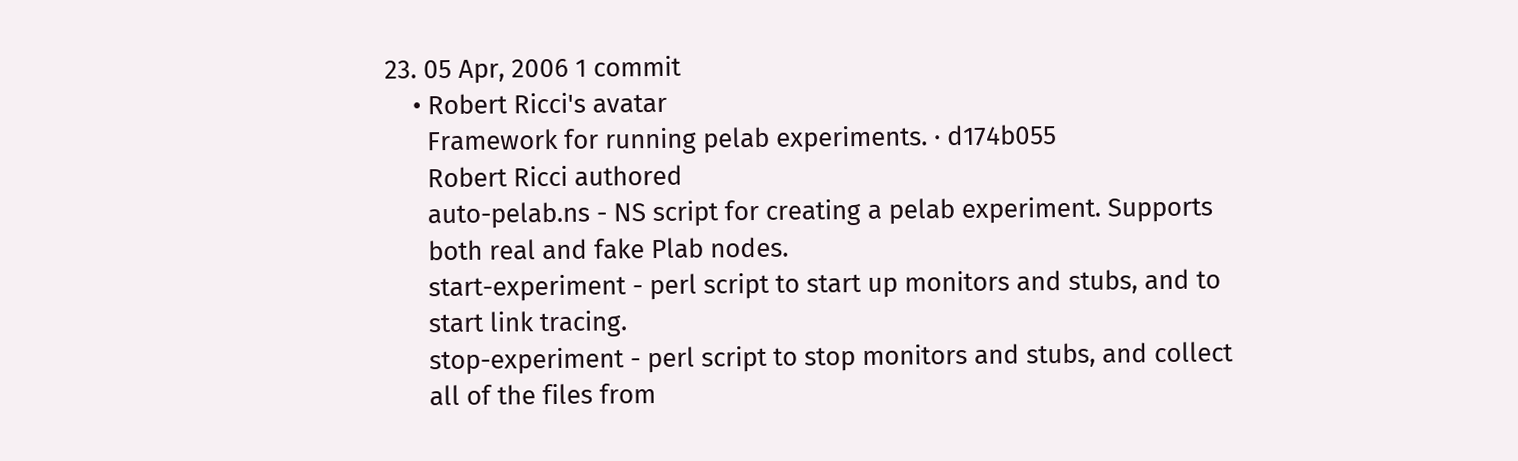23. 05 Apr, 2006 1 commit
    • Robert Ricci's avatar
      Framework for running pelab experiments. · d174b055
      Robert Ricci authored
      auto-pelab.ns - NS script for creating a pelab experiment. Supports
      both real and fake Plab nodes.
      start-experiment - perl script to start up monitors and stubs, and to
      start link tracing.
      stop-experiment - perl script to stop monitors and stubs, and collect
      all of the files from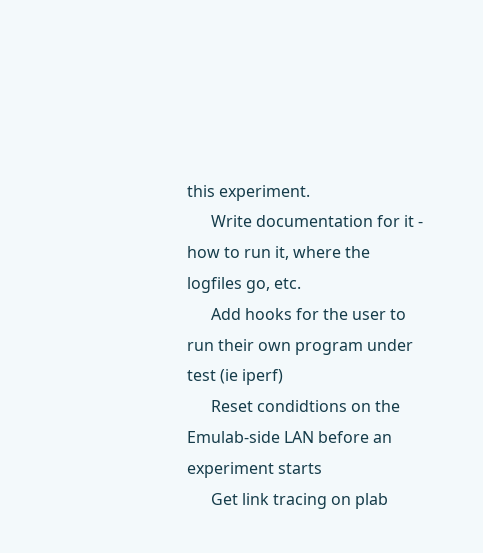this experiment.
      Write documentation for it - how to run it, where the logfiles go, etc.
      Add hooks for the user to run their own program under test (ie iperf)
      Reset condidtions on the Emulab-side LAN before an experiment starts
      Get link tracing on plab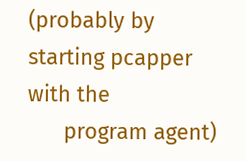(probably by starting pcapper with the
      program agent)